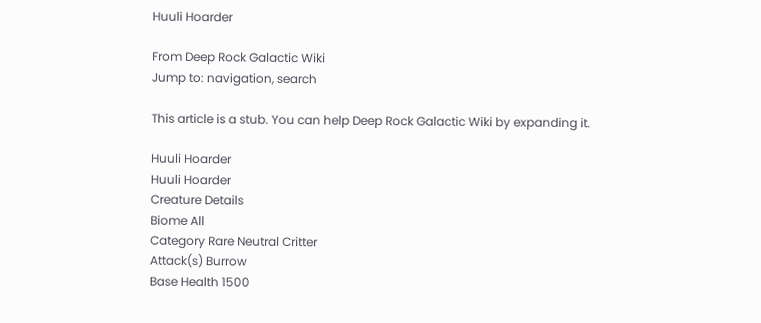Huuli Hoarder

From Deep Rock Galactic Wiki
Jump to: navigation, search

This article is a stub. You can help Deep Rock Galactic Wiki by expanding it.

Huuli Hoarder
Huuli Hoarder
Creature Details
Biome All
Category Rare Neutral Critter
Attack(s) Burrow
Base Health 1500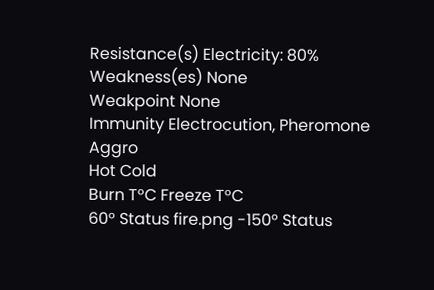Resistance(s) Electricity: 80%
Weakness(es) None
Weakpoint None
Immunity Electrocution, Pheromone Aggro
Hot Cold
Burn T°C Freeze T°C
60° Status fire.png -150° Status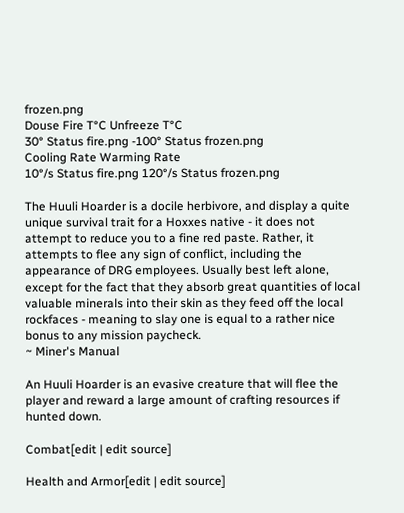frozen.png
Douse Fire T°C Unfreeze T°C
30° Status fire.png -100° Status frozen.png
Cooling Rate Warming Rate
10°/s Status fire.png 120°/s Status frozen.png

The Huuli Hoarder is a docile herbivore, and display a quite unique survival trait for a Hoxxes native - it does not attempt to reduce you to a fine red paste. Rather, it attempts to flee any sign of conflict, including the appearance of DRG employees. Usually best left alone, except for the fact that they absorb great quantities of local valuable minerals into their skin as they feed off the local rockfaces - meaning to slay one is equal to a rather nice bonus to any mission paycheck.
~ Miner's Manual

An Huuli Hoarder is an evasive creature that will flee the player and reward a large amount of crafting resources if hunted down.

Combat[edit | edit source]

Health and Armor[edit | edit source]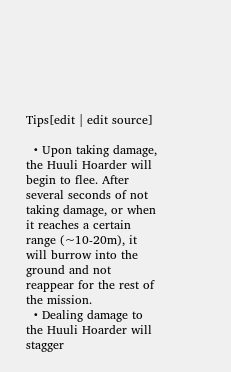Tips[edit | edit source]

  • Upon taking damage, the Huuli Hoarder will begin to flee. After several seconds of not taking damage, or when it reaches a certain range (~10-20m), it will burrow into the ground and not reappear for the rest of the mission.
  • Dealing damage to the Huuli Hoarder will stagger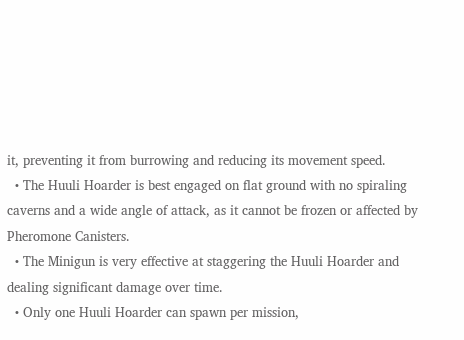it, preventing it from burrowing and reducing its movement speed.
  • The Huuli Hoarder is best engaged on flat ground with no spiraling caverns and a wide angle of attack, as it cannot be frozen or affected by Pheromone Canisters.
  • The Minigun is very effective at staggering the Huuli Hoarder and dealing significant damage over time.
  • Only one Huuli Hoarder can spawn per mission,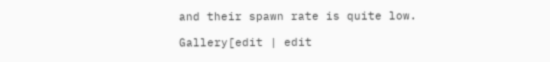and their spawn rate is quite low.

Gallery[edit | edit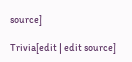source]

Trivia[edit | edit source]